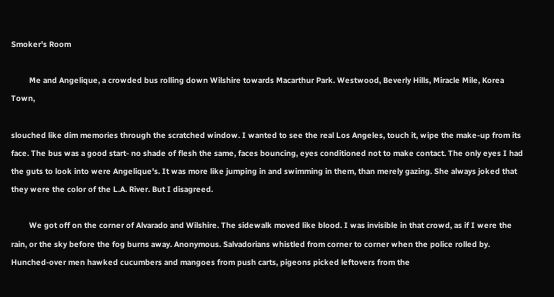Smoker's Room

         Me and Angelique, a crowded bus rolling down Wilshire towards Macarthur Park. Westwood, Beverly Hills, Miracle Mile, Korea Town,

slouched like dim memories through the scratched window. I wanted to see the real Los Angeles, touch it, wipe the make-up from its face. The bus was a good start- no shade of flesh the same, faces bouncing, eyes conditioned not to make contact. The only eyes I had the guts to look into were Angelique's. It was more like jumping in and swimming in them, than merely gazing. She always joked that they were the color of the L.A. River. But I disagreed.

         We got off on the corner of Alvarado and Wilshire. The sidewalk moved like blood. I was invisible in that crowd, as if I were the rain, or the sky before the fog burns away. Anonymous. Salvadorians whistled from corner to corner when the police rolled by. Hunched-over men hawked cucumbers and mangoes from push carts, pigeons picked leftovers from the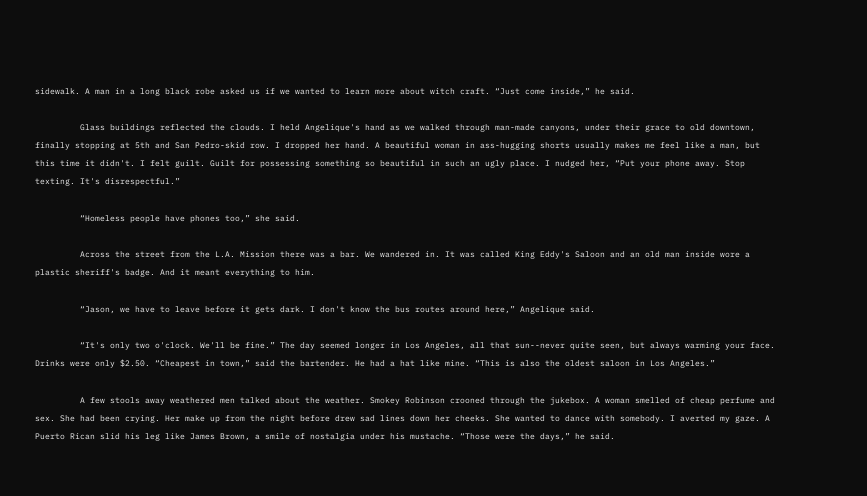sidewalk. A man in a long black robe asked us if we wanted to learn more about witch craft. “Just come inside,” he said.

         Glass buildings reflected the clouds. I held Angelique's hand as we walked through man-made canyons, under their grace to old downtown, finally stopping at 5th and San Pedro-skid row. I dropped her hand. A beautiful woman in ass-hugging shorts usually makes me feel like a man, but this time it didn't. I felt guilt. Guilt for possessing something so beautiful in such an ugly place. I nudged her, “Put your phone away. Stop texting. It's disrespectful.”

         “Homeless people have phones too,” she said.

         Across the street from the L.A. Mission there was a bar. We wandered in. It was called King Eddy's Saloon and an old man inside wore a plastic sheriff's badge. And it meant everything to him.

         “Jason, we have to leave before it gets dark. I don't know the bus routes around here,” Angelique said.

         “It's only two o'clock. We'll be fine.” The day seemed longer in Los Angeles, all that sun--never quite seen, but always warming your face. Drinks were only $2.50. “Cheapest in town,” said the bartender. He had a hat like mine. “This is also the oldest saloon in Los Angeles.”

         A few stools away weathered men talked about the weather. Smokey Robinson crooned through the jukebox. A woman smelled of cheap perfume and sex. She had been crying. Her make up from the night before drew sad lines down her cheeks. She wanted to dance with somebody. I averted my gaze. A Puerto Rican slid his leg like James Brown, a smile of nostalgia under his mustache. “Those were the days,” he said.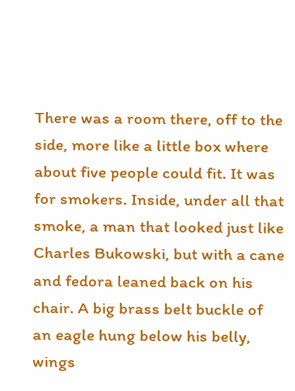There was a room there, off to the side, more like a little box where about five people could fit. It was for smokers. Inside, under all that smoke, a man that looked just like Charles Bukowski, but with a cane and fedora leaned back on his chair. A big brass belt buckle of an eagle hung below his belly, wings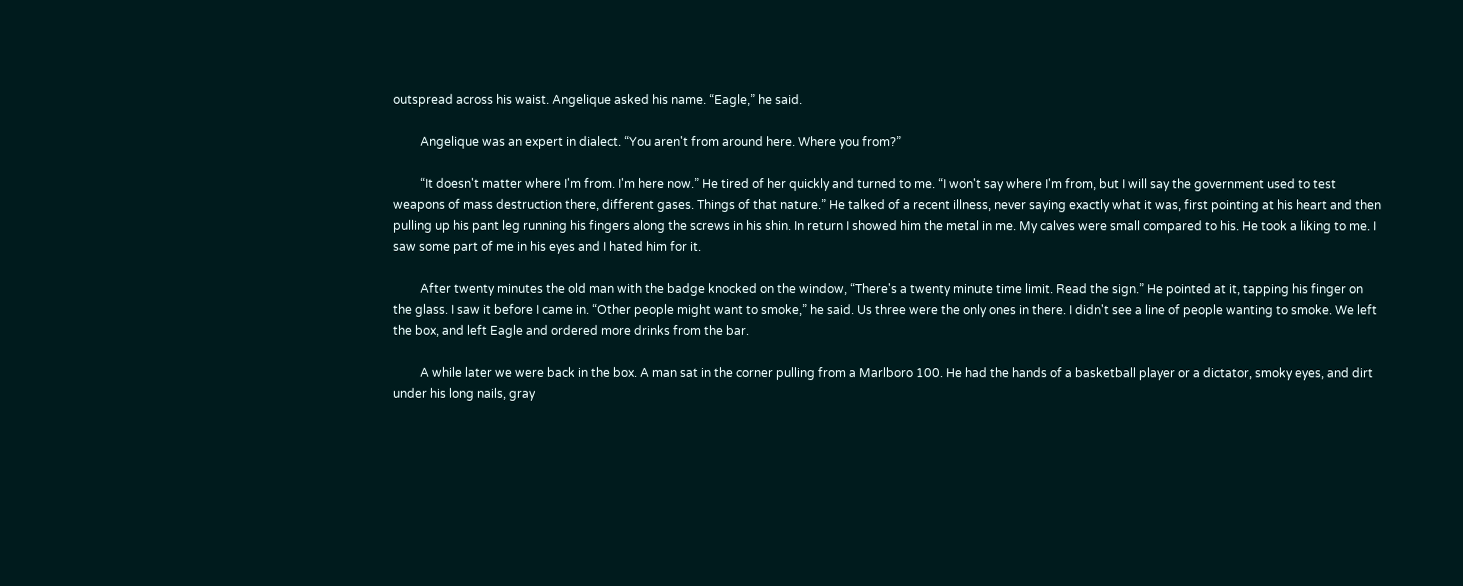outspread across his waist. Angelique asked his name. “Eagle,” he said.

         Angelique was an expert in dialect. “You aren't from around here. Where you from?”

         “It doesn't matter where I'm from. I'm here now.” He tired of her quickly and turned to me. “I won't say where I'm from, but I will say the government used to test weapons of mass destruction there, different gases. Things of that nature.” He talked of a recent illness, never saying exactly what it was, first pointing at his heart and then pulling up his pant leg running his fingers along the screws in his shin. In return I showed him the metal in me. My calves were small compared to his. He took a liking to me. I saw some part of me in his eyes and I hated him for it.

         After twenty minutes the old man with the badge knocked on the window, “There's a twenty minute time limit. Read the sign.” He pointed at it, tapping his finger on the glass. I saw it before I came in. “Other people might want to smoke,” he said. Us three were the only ones in there. I didn't see a line of people wanting to smoke. We left the box, and left Eagle and ordered more drinks from the bar.

         A while later we were back in the box. A man sat in the corner pulling from a Marlboro 100. He had the hands of a basketball player or a dictator, smoky eyes, and dirt under his long nails, gray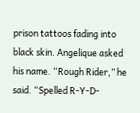prison tattoos fading into black skin. Angelique asked his name. “Rough Rider,” he said. “Spelled R-Y-D-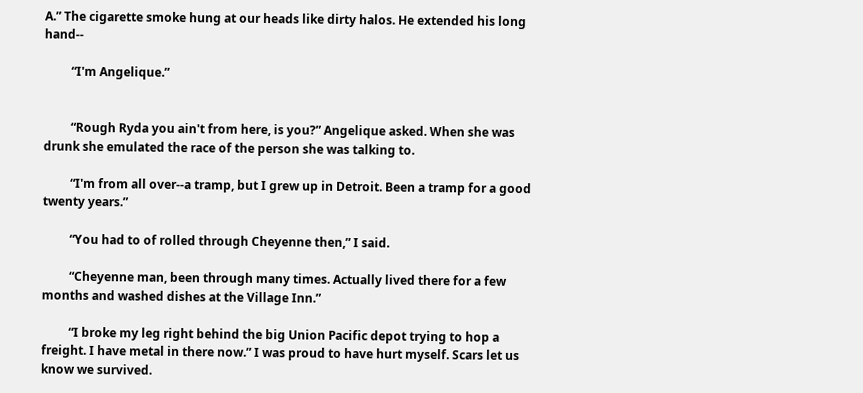A.” The cigarette smoke hung at our heads like dirty halos. He extended his long hand--

         “I'm Angelique.”


         “Rough Ryda you ain't from here, is you?” Angelique asked. When she was drunk she emulated the race of the person she was talking to.

         “I'm from all over--a tramp, but I grew up in Detroit. Been a tramp for a good twenty years.”

         “You had to of rolled through Cheyenne then,” I said.

         “Cheyenne man, been through many times. Actually lived there for a few months and washed dishes at the Village Inn.”

         “I broke my leg right behind the big Union Pacific depot trying to hop a freight. I have metal in there now.” I was proud to have hurt myself. Scars let us know we survived.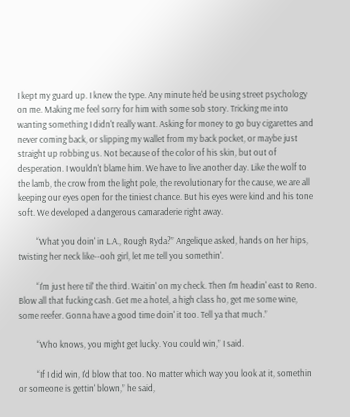I kept my guard up. I knew the type. Any minute he'd be using street psychology on me. Making me feel sorry for him with some sob story. Tricking me into wanting something I didn't really want. Asking for money to go buy cigarettes and never coming back, or slipping my wallet from my back pocket, or maybe just straight up robbing us. Not because of the color of his skin, but out of desperation. I wouldn't blame him. We have to live another day. Like the wolf to the lamb, the crow from the light pole, the revolutionary for the cause, we are all keeping our eyes open for the tiniest chance. But his eyes were kind and his tone soft. We developed a dangerous camaraderie right away.

         “What you doin' in L.A., Rough Ryda?” Angelique asked, hands on her hips, twisting her neck like--ooh girl, let me tell you somethin'.

         “I'm just here til' the third. Waitin' on my check. Then I'm headin' east to Reno. Blow all that fucking cash. Get me a hotel, a high class ho, get me some wine, some reefer. Gonna have a good time doin' it too. Tell ya that much.”

         “Who knows, you might get lucky. You could win,” I said.

         “If I did win, I'd blow that too. No matter which way you look at it, somethin or someone is gettin' blown,” he said,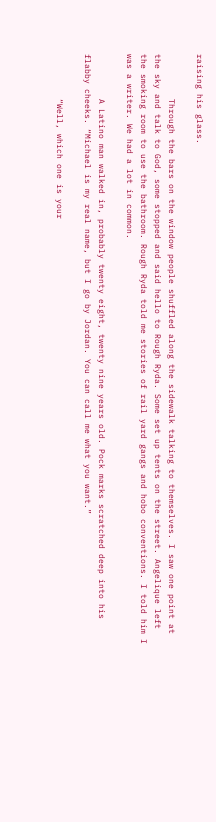raising his glass.

         Through the bars on the window people shuffled along the sidewalk talking to themselves. I saw one point at the sky and talk to God, some stopped and said hello to Rough Ryda. Some set up tents on the street. Angelique left the smoking room to use the bathroom. Rough Ryda told me stories of rail yard gangs and hobo conventions. I told him I was a writer. We had a lot in common.

         A Latino man walked in, probably twenty eight, twenty nine years old. Pock marks scratched deep into his flabby cheeks. “Michael is my real name, but I go by Jordan. You can call me what you want.”

         “Well, which one is your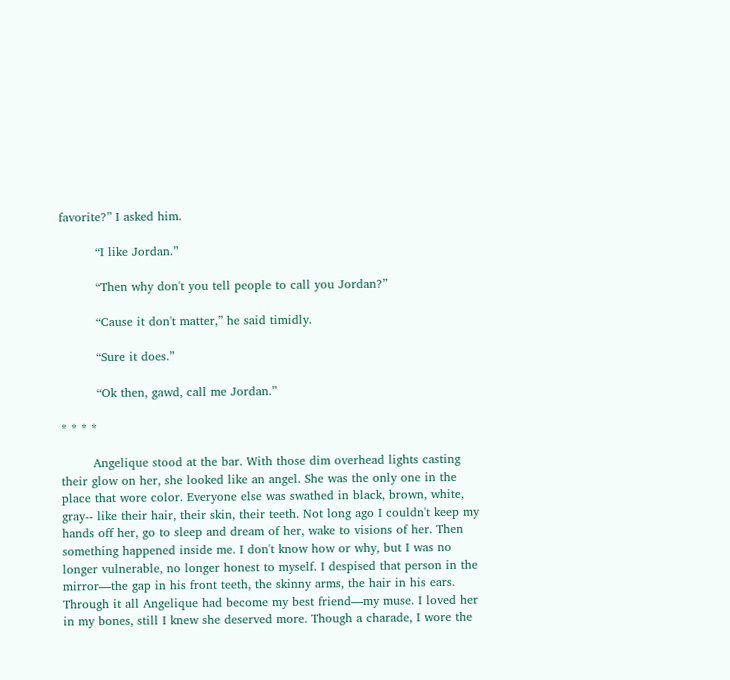favorite?” I asked him.

         “I like Jordan.”

         “Then why don't you tell people to call you Jordan?”

         “Cause it don't matter,” he said timidly.

         “Sure it does.”

         “Ok then, gawd, call me Jordan.”

* * * *

        Angelique stood at the bar. With those dim overhead lights casting their glow on her, she looked like an angel. She was the only one in the place that wore color. Everyone else was swathed in black, brown, white, gray-- like their hair, their skin, their teeth. Not long ago I couldn't keep my hands off her, go to sleep and dream of her, wake to visions of her. Then something happened inside me. I don't know how or why, but I was no longer vulnerable, no longer honest to myself. I despised that person in the mirror—the gap in his front teeth, the skinny arms, the hair in his ears. Through it all Angelique had become my best friend—my muse. I loved her in my bones, still I knew she deserved more. Though a charade, I wore the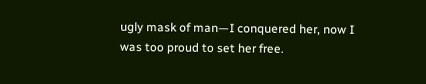ugly mask of man—I conquered her, now I was too proud to set her free.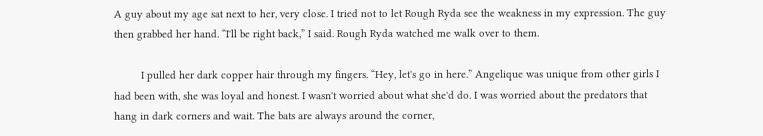A guy about my age sat next to her, very close. I tried not to let Rough Ryda see the weakness in my expression. The guy then grabbed her hand. “I'll be right back,” I said. Rough Ryda watched me walk over to them.

         I pulled her dark copper hair through my fingers. “Hey, let's go in here.” Angelique was unique from other girls I had been with, she was loyal and honest. I wasn't worried about what she'd do. I was worried about the predators that hang in dark corners and wait. The bats are always around the corner,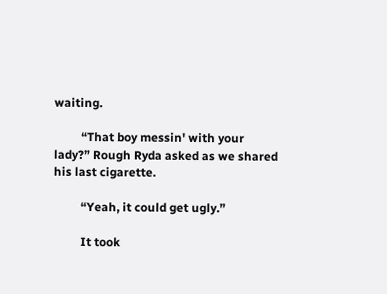waiting.

         “That boy messin' with your lady?” Rough Ryda asked as we shared his last cigarette.

         “Yeah, it could get ugly.”

         It took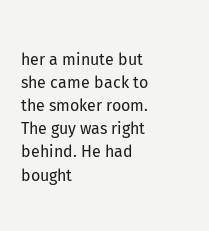her a minute but she came back to the smoker room. The guy was right behind. He had bought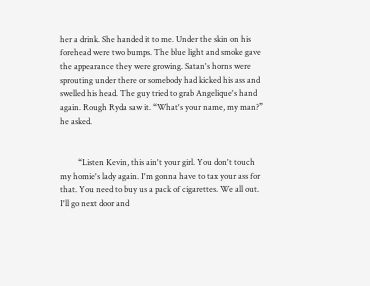her a drink. She handed it to me. Under the skin on his forehead were two bumps. The blue light and smoke gave the appearance they were growing. Satan's horns were sprouting under there or somebody had kicked his ass and swelled his head. The guy tried to grab Angelique's hand again. Rough Ryda saw it. “What's your name, my man?” he asked.


         “Listen Kevin, this ain't your girl. You don't touch my homie's lady again. I'm gonna have to tax your ass for that. You need to buy us a pack of cigarettes. We all out. I'll go next door and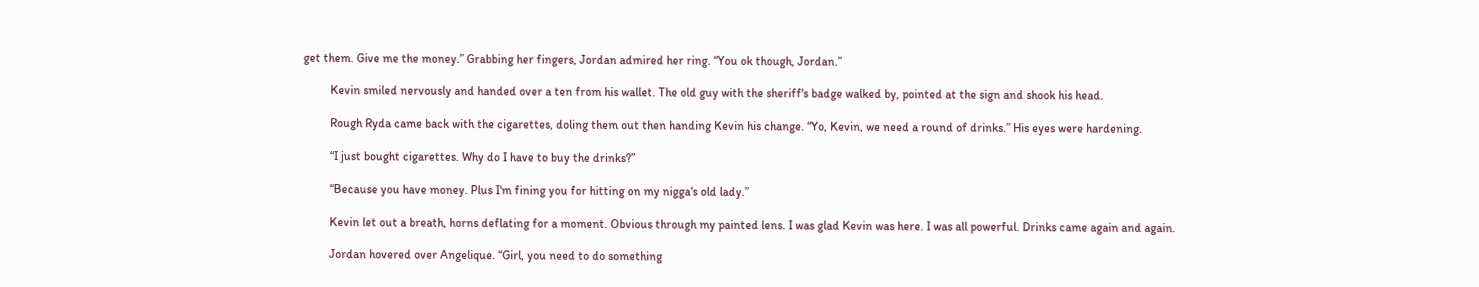get them. Give me the money.” Grabbing her fingers, Jordan admired her ring. “You ok though, Jordan.”

         Kevin smiled nervously and handed over a ten from his wallet. The old guy with the sheriff's badge walked by, pointed at the sign and shook his head.

         Rough Ryda came back with the cigarettes, doling them out then handing Kevin his change. “Yo, Kevin, we need a round of drinks.” His eyes were hardening.

         “I just bought cigarettes. Why do I have to buy the drinks?”

         “Because you have money. Plus I'm fining you for hitting on my nigga's old lady.”

         Kevin let out a breath, horns deflating for a moment. Obvious through my painted lens. I was glad Kevin was here. I was all powerful. Drinks came again and again.

         Jordan hovered over Angelique. “Girl, you need to do something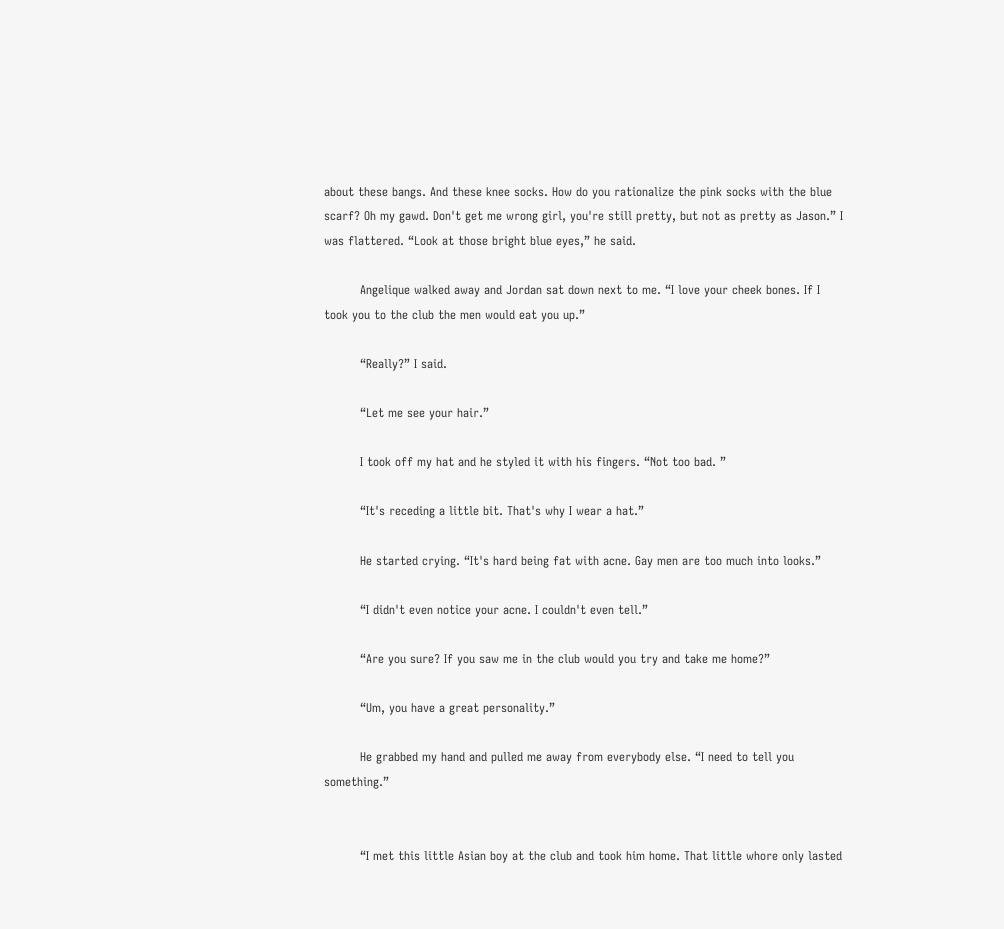about these bangs. And these knee socks. How do you rationalize the pink socks with the blue scarf? Oh my gawd. Don't get me wrong girl, you're still pretty, but not as pretty as Jason.” I was flattered. “Look at those bright blue eyes,” he said.

         Angelique walked away and Jordan sat down next to me. “I love your cheek bones. If I took you to the club the men would eat you up.”

         “Really?” I said.

         “Let me see your hair.”

         I took off my hat and he styled it with his fingers. “Not too bad. ”

         “It's receding a little bit. That's why I wear a hat.”

         He started crying. “It's hard being fat with acne. Gay men are too much into looks.”

         “I didn't even notice your acne. I couldn't even tell.”

         “Are you sure? If you saw me in the club would you try and take me home?”

         “Um, you have a great personality.”

         He grabbed my hand and pulled me away from everybody else. “I need to tell you something.”


         “I met this little Asian boy at the club and took him home. That little whore only lasted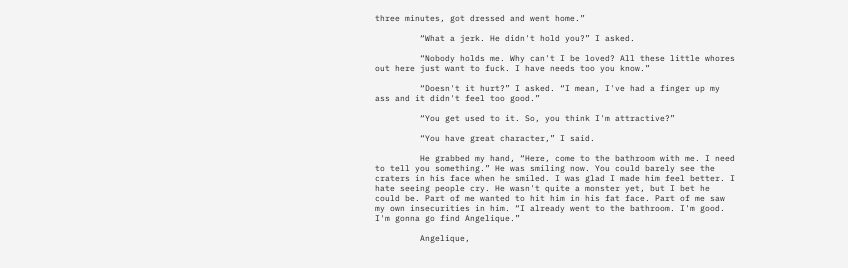three minutes, got dressed and went home.”

         “What a jerk. He didn't hold you?” I asked.

         “Nobody holds me. Why can't I be loved? All these little whores out here just want to fuck. I have needs too you know.”

         “Doesn't it hurt?” I asked. “I mean, I've had a finger up my ass and it didn't feel too good.”

         “You get used to it. So, you think I'm attractive?”

         “You have great character,” I said.

         He grabbed my hand, “Here, come to the bathroom with me. I need to tell you something.” He was smiling now. You could barely see the craters in his face when he smiled. I was glad I made him feel better. I hate seeing people cry. He wasn't quite a monster yet, but I bet he could be. Part of me wanted to hit him in his fat face. Part of me saw my own insecurities in him. “I already went to the bathroom. I'm good. I'm gonna go find Angelique.”

         Angelique,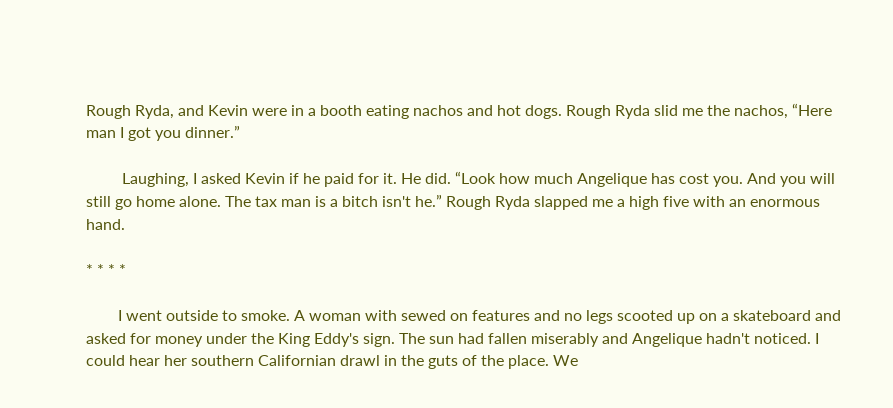Rough Ryda, and Kevin were in a booth eating nachos and hot dogs. Rough Ryda slid me the nachos, “Here man I got you dinner.”

         Laughing, I asked Kevin if he paid for it. He did. “Look how much Angelique has cost you. And you will still go home alone. The tax man is a bitch isn't he.” Rough Ryda slapped me a high five with an enormous hand.

* * * *

        I went outside to smoke. A woman with sewed on features and no legs scooted up on a skateboard and asked for money under the King Eddy's sign. The sun had fallen miserably and Angelique hadn't noticed. I could hear her southern Californian drawl in the guts of the place. We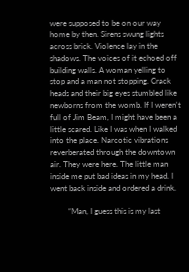were supposed to be on our way home by then. Sirens swung lights across brick. Violence lay in the shadows. The voices of it echoed off building walls. A woman yelling to stop and a man not stopping. Crack heads and their big eyes stumbled like newborns from the womb. If I weren't full of Jim Beam, I might have been a little scared. Like I was when I walked into the place. Narcotic vibrations reverberated through the downtown air. They were here. The little man inside me put bad ideas in my head. I went back inside and ordered a drink.

         “Man, I guess this is my last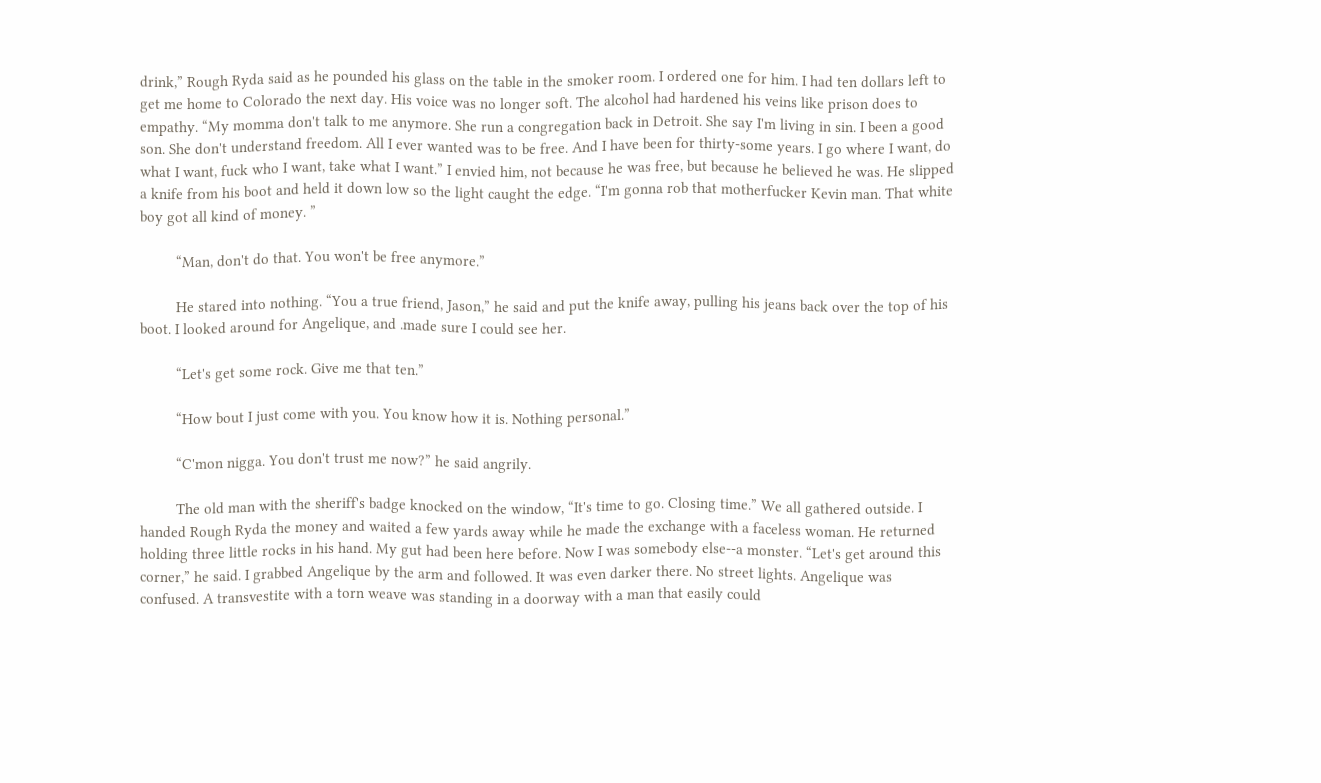drink,” Rough Ryda said as he pounded his glass on the table in the smoker room. I ordered one for him. I had ten dollars left to get me home to Colorado the next day. His voice was no longer soft. The alcohol had hardened his veins like prison does to empathy. “My momma don't talk to me anymore. She run a congregation back in Detroit. She say I'm living in sin. I been a good son. She don't understand freedom. All I ever wanted was to be free. And I have been for thirty-some years. I go where I want, do what I want, fuck who I want, take what I want.” I envied him, not because he was free, but because he believed he was. He slipped a knife from his boot and held it down low so the light caught the edge. “I'm gonna rob that motherfucker Kevin man. That white boy got all kind of money. ”

         “Man, don't do that. You won't be free anymore.”

         He stared into nothing. “You a true friend, Jason,” he said and put the knife away, pulling his jeans back over the top of his boot. I looked around for Angelique, and .made sure I could see her.

         “Let's get some rock. Give me that ten.”

         “How bout I just come with you. You know how it is. Nothing personal.”

         “C'mon nigga. You don't trust me now?” he said angrily.

         The old man with the sheriff's badge knocked on the window, “It's time to go. Closing time.” We all gathered outside. I handed Rough Ryda the money and waited a few yards away while he made the exchange with a faceless woman. He returned holding three little rocks in his hand. My gut had been here before. Now I was somebody else--a monster. “Let's get around this corner,” he said. I grabbed Angelique by the arm and followed. It was even darker there. No street lights. Angelique was confused. A transvestite with a torn weave was standing in a doorway with a man that easily could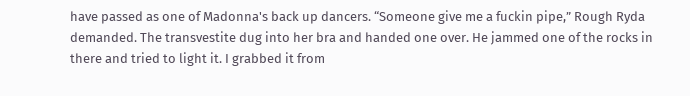have passed as one of Madonna's back up dancers. “Someone give me a fuckin pipe,” Rough Ryda demanded. The transvestite dug into her bra and handed one over. He jammed one of the rocks in there and tried to light it. I grabbed it from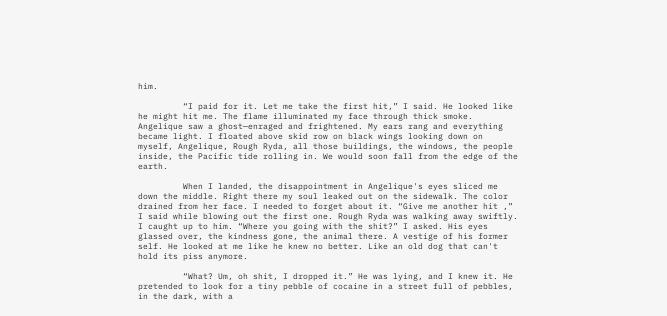him.

         “I paid for it. Let me take the first hit,” I said. He looked like he might hit me. The flame illuminated my face through thick smoke. Angelique saw a ghost—enraged and frightened. My ears rang and everything became light. I floated above skid row on black wings looking down on myself, Angelique, Rough Ryda, all those buildings, the windows, the people inside, the Pacific tide rolling in. We would soon fall from the edge of the earth.

         When I landed, the disappointment in Angelique's eyes sliced me down the middle. Right there my soul leaked out on the sidewalk. The color drained from her face. I needed to forget about it. “Give me another hit ,” I said while blowing out the first one. Rough Ryda was walking away swiftly. I caught up to him. “Where you going with the shit?” I asked. His eyes glassed over, the kindness gone, the animal there. A vestige of his former self. He looked at me like he knew no better. Like an old dog that can't hold its piss anymore.

         “What? Um, oh shit, I dropped it.” He was lying, and I knew it. He pretended to look for a tiny pebble of cocaine in a street full of pebbles, in the dark, with a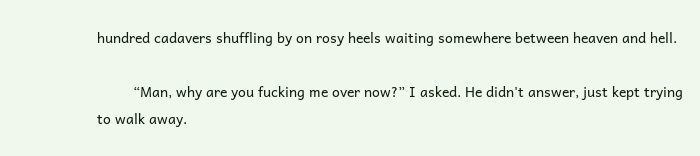hundred cadavers shuffling by on rosy heels waiting somewhere between heaven and hell.

         “Man, why are you fucking me over now?” I asked. He didn't answer, just kept trying to walk away.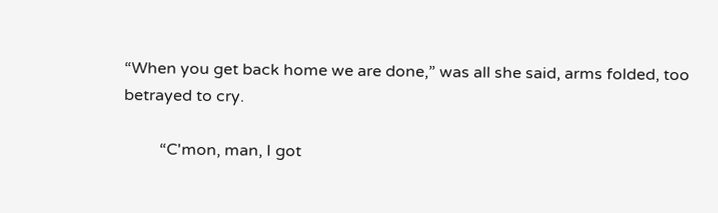“When you get back home we are done,” was all she said, arms folded, too betrayed to cry.

         “C'mon, man, I got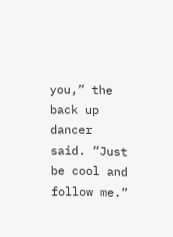you,” the back up dancer said. “Just be cool and follow me.”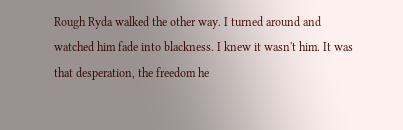Rough Ryda walked the other way. I turned around and watched him fade into blackness. I knew it wasn't him. It was that desperation, the freedom he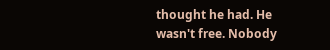thought he had. He wasn't free. Nobody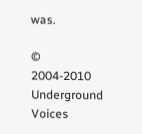was.

© 2004-2010 Underground Voices